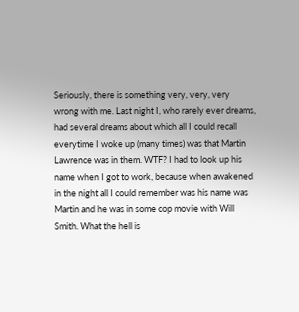Seriously, there is something very, very, very wrong with me. Last night I, who rarely ever dreams, had several dreams about which all I could recall everytime I woke up (many times) was that Martin Lawrence was in them. WTF? I had to look up his name when I got to work, because when awakened in the night all I could remember was his name was Martin and he was in some cop movie with Will Smith. What the hell is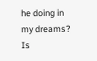he doing in my dreams? Is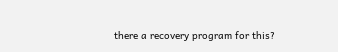there a recovery program for this?